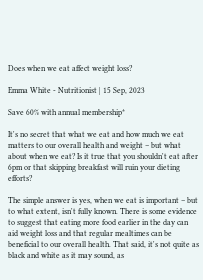Does when we eat affect weight loss?

Emma White - Nutritionist | 15 Sep, 2023

Save 60% with annual membership*

It's no secret that what we eat and how much we eat matters to our overall health and weight – but what about when we eat? Is it true that you shouldn't eat after 6pm or that skipping breakfast will ruin your dieting efforts?

The simple answer is yes, when we eat is important – but to what extent, isn't fully known. There is some evidence to suggest that eating more food earlier in the day can aid weight loss and that regular mealtimes can be beneficial to our overall health. That said, it's not quite as black and white as it may sound, as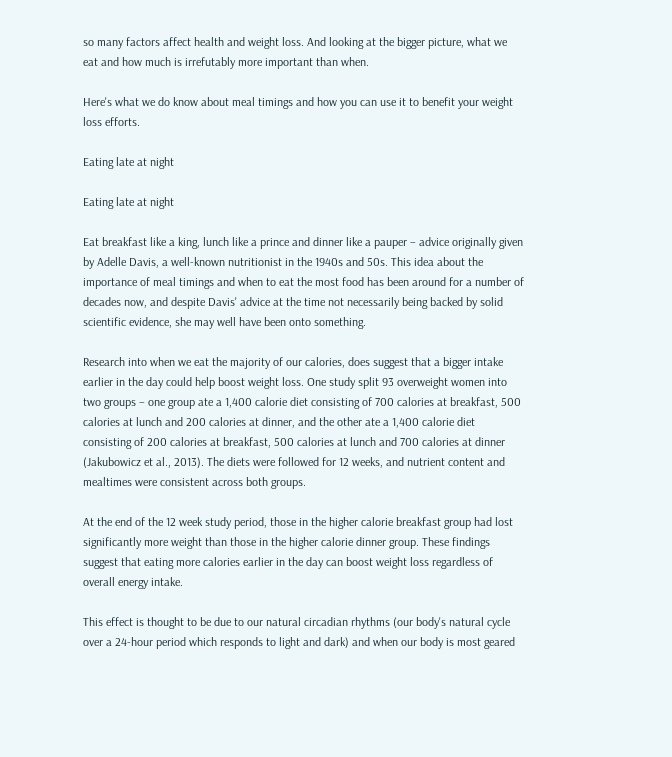so many factors affect health and weight loss. And looking at the bigger picture, what we eat and how much is irrefutably more important than when.

Here's what we do know about meal timings and how you can use it to benefit your weight loss efforts.

Eating late at night

Eating late at night

Eat breakfast like a king, lunch like a prince and dinner like a pauper – advice originally given by Adelle Davis, a well-known nutritionist in the 1940s and 50s. This idea about the importance of meal timings and when to eat the most food has been around for a number of decades now, and despite Davis' advice at the time not necessarily being backed by solid scientific evidence, she may well have been onto something.

Research into when we eat the majority of our calories, does suggest that a bigger intake earlier in the day could help boost weight loss. One study split 93 overweight women into two groups – one group ate a 1,400 calorie diet consisting of 700 calories at breakfast, 500 calories at lunch and 200 calories at dinner, and the other ate a 1,400 calorie diet consisting of 200 calories at breakfast, 500 calories at lunch and 700 calories at dinner (Jakubowicz et al., 2013). The diets were followed for 12 weeks, and nutrient content and mealtimes were consistent across both groups.

At the end of the 12 week study period, those in the higher calorie breakfast group had lost significantly more weight than those in the higher calorie dinner group. These findings suggest that eating more calories earlier in the day can boost weight loss regardless of overall energy intake.

This effect is thought to be due to our natural circadian rhythms (our body's natural cycle over a 24-hour period which responds to light and dark) and when our body is most geared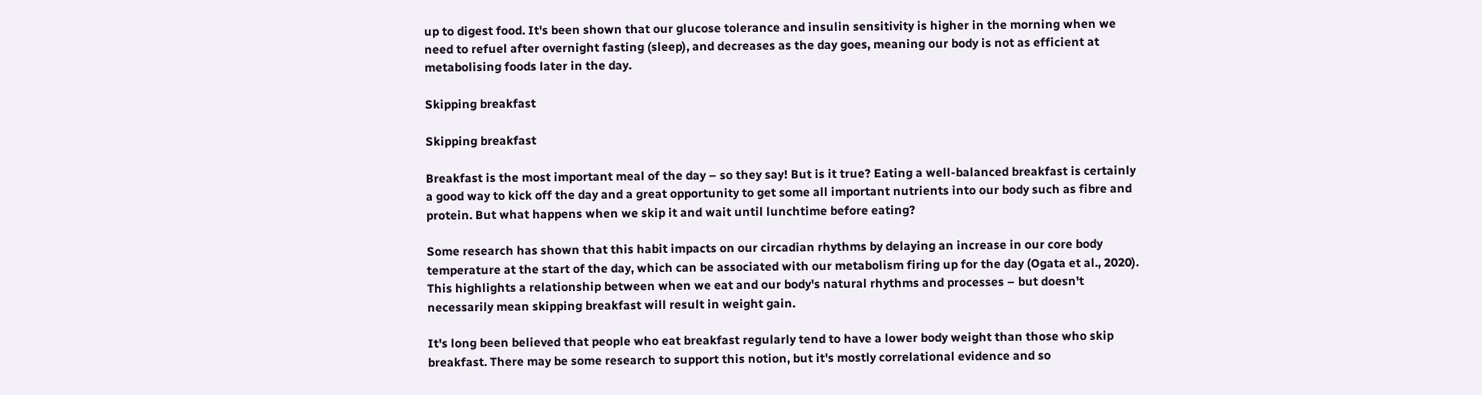up to digest food. It's been shown that our glucose tolerance and insulin sensitivity is higher in the morning when we need to refuel after overnight fasting (sleep), and decreases as the day goes, meaning our body is not as efficient at metabolising foods later in the day.

Skipping breakfast

Skipping breakfast

Breakfast is the most important meal of the day – so they say! But is it true? Eating a well-balanced breakfast is certainly a good way to kick off the day and a great opportunity to get some all important nutrients into our body such as fibre and protein. But what happens when we skip it and wait until lunchtime before eating?

Some research has shown that this habit impacts on our circadian rhythms by delaying an increase in our core body temperature at the start of the day, which can be associated with our metabolism firing up for the day (Ogata et al., 2020). This highlights a relationship between when we eat and our body's natural rhythms and processes – but doesn't necessarily mean skipping breakfast will result in weight gain.

It's long been believed that people who eat breakfast regularly tend to have a lower body weight than those who skip breakfast. There may be some research to support this notion, but it's mostly correlational evidence and so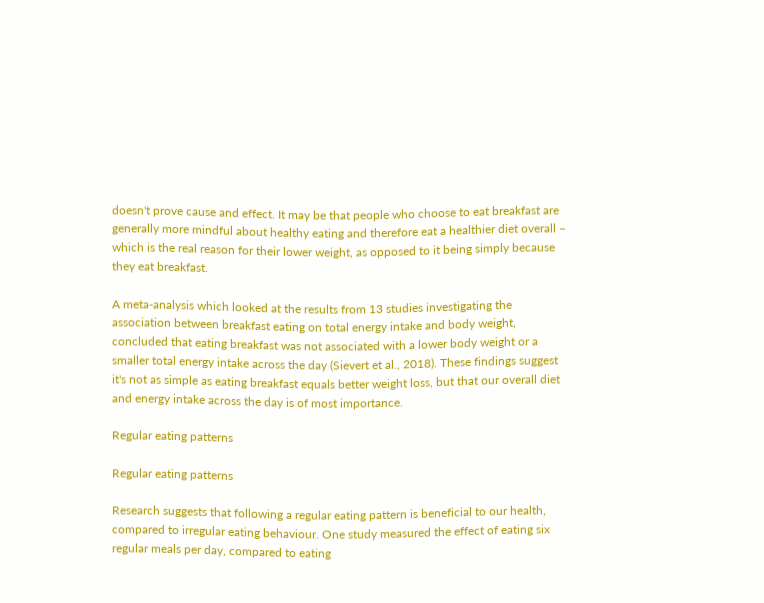doesn't prove cause and effect. It may be that people who choose to eat breakfast are generally more mindful about healthy eating and therefore eat a healthier diet overall – which is the real reason for their lower weight, as opposed to it being simply because they eat breakfast.

A meta-analysis which looked at the results from 13 studies investigating the association between breakfast eating on total energy intake and body weight, concluded that eating breakfast was not associated with a lower body weight or a smaller total energy intake across the day (Sievert et al., 2018). These findings suggest it's not as simple as eating breakfast equals better weight loss, but that our overall diet and energy intake across the day is of most importance.

Regular eating patterns

Regular eating patterns

Research suggests that following a regular eating pattern is beneficial to our health, compared to irregular eating behaviour. One study measured the effect of eating six regular meals per day, compared to eating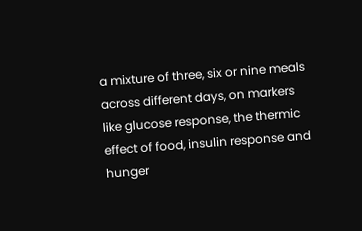a mixture of three, six or nine meals across different days, on markers like glucose response, the thermic effect of food, insulin response and hunger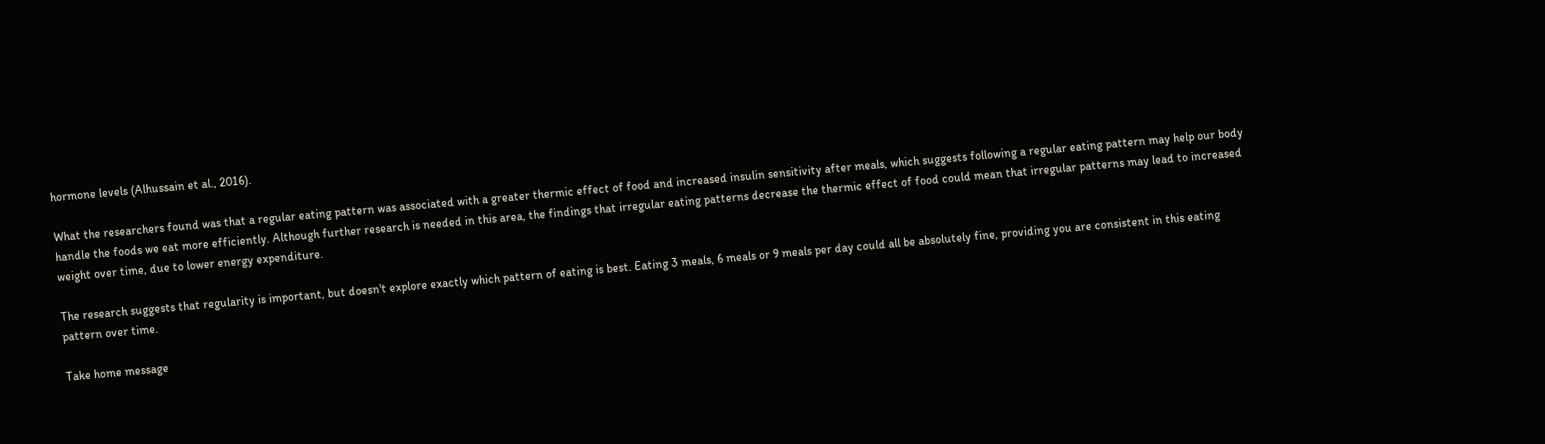hormone levels (Alhussain et al., 2016).

What the researchers found was that a regular eating pattern was associated with a greater thermic effect of food and increased insulin sensitivity after meals, which suggests following a regular eating pattern may help our body handle the foods we eat more efficiently. Although further research is needed in this area, the findings that irregular eating patterns decrease the thermic effect of food could mean that irregular patterns may lead to increased weight over time, due to lower energy expenditure.

The research suggests that regularity is important, but doesn't explore exactly which pattern of eating is best. Eating 3 meals, 6 meals or 9 meals per day could all be absolutely fine, providing you are consistent in this eating pattern over time.

Take home message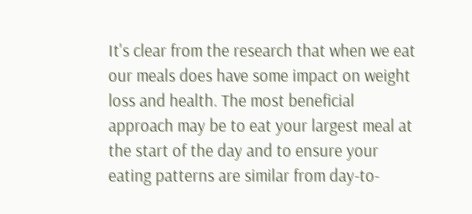It's clear from the research that when we eat our meals does have some impact on weight loss and health. The most beneficial approach may be to eat your largest meal at the start of the day and to ensure your eating patterns are similar from day-to-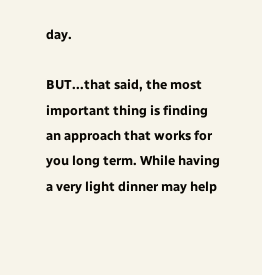day.

BUT...that said, the most important thing is finding an approach that works for you long term. While having a very light dinner may help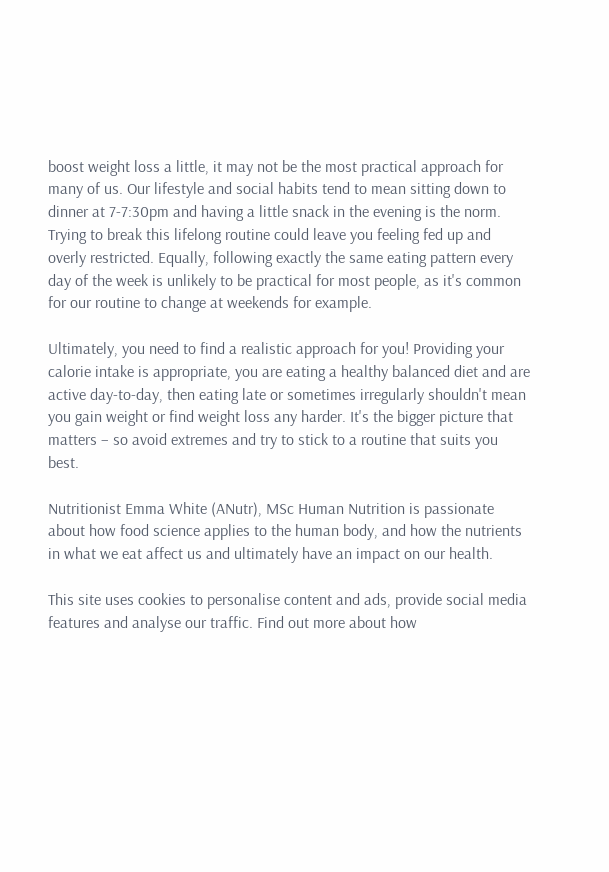boost weight loss a little, it may not be the most practical approach for many of us. Our lifestyle and social habits tend to mean sitting down to dinner at 7-7:30pm and having a little snack in the evening is the norm. Trying to break this lifelong routine could leave you feeling fed up and overly restricted. Equally, following exactly the same eating pattern every day of the week is unlikely to be practical for most people, as it's common for our routine to change at weekends for example.

Ultimately, you need to find a realistic approach for you! Providing your calorie intake is appropriate, you are eating a healthy balanced diet and are active day-to-day, then eating late or sometimes irregularly shouldn't mean you gain weight or find weight loss any harder. It's the bigger picture that matters – so avoid extremes and try to stick to a routine that suits you best.

Nutritionist Emma White (ANutr), MSc Human Nutrition is passionate about how food science applies to the human body, and how the nutrients in what we eat affect us and ultimately have an impact on our health.

This site uses cookies to personalise content and ads, provide social media features and analyse our traffic. Find out more about how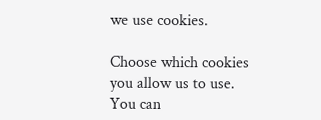we use cookies.

Choose which cookies you allow us to use. You can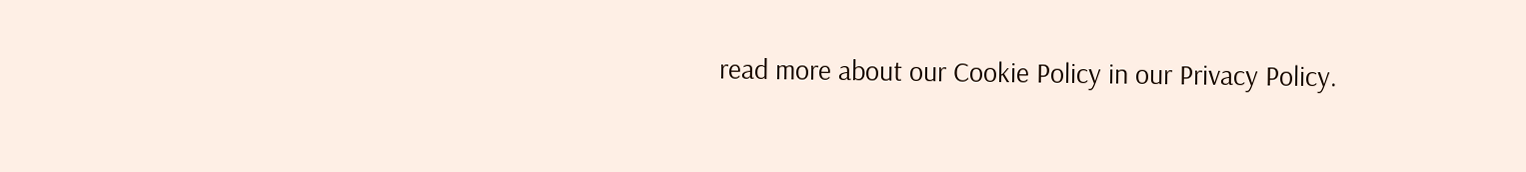read more about our Cookie Policy in our Privacy Policy.